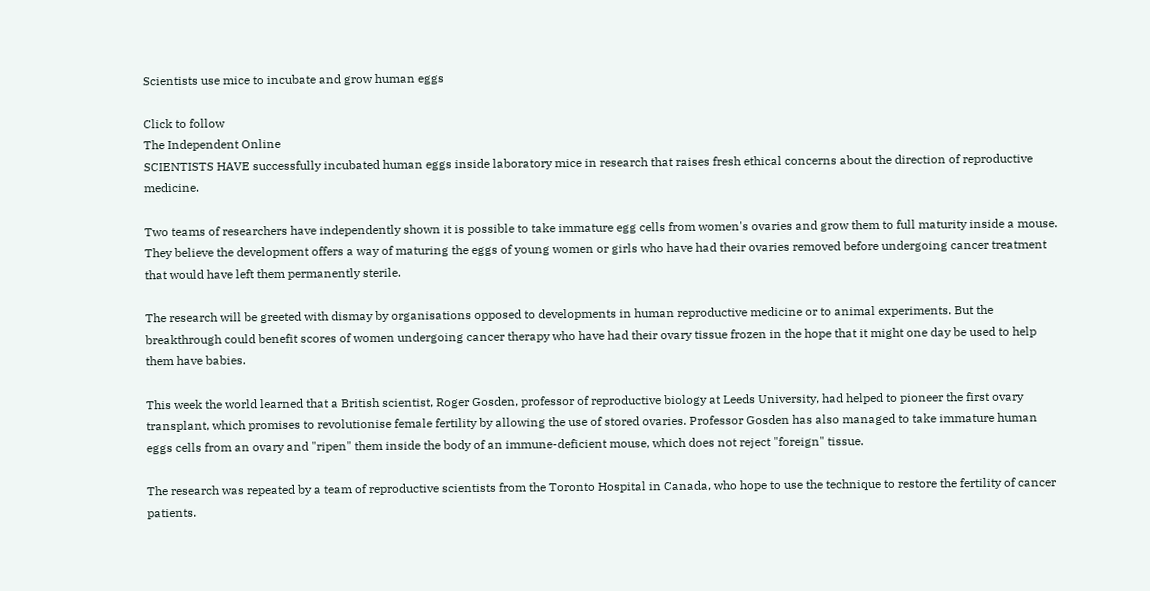Scientists use mice to incubate and grow human eggs

Click to follow
The Independent Online
SCIENTISTS HAVE successfully incubated human eggs inside laboratory mice in research that raises fresh ethical concerns about the direction of reproductive medicine.

Two teams of researchers have independently shown it is possible to take immature egg cells from women's ovaries and grow them to full maturity inside a mouse. They believe the development offers a way of maturing the eggs of young women or girls who have had their ovaries removed before undergoing cancer treatment that would have left them permanently sterile.

The research will be greeted with dismay by organisations opposed to developments in human reproductive medicine or to animal experiments. But the breakthrough could benefit scores of women undergoing cancer therapy who have had their ovary tissue frozen in the hope that it might one day be used to help them have babies.

This week the world learned that a British scientist, Roger Gosden, professor of reproductive biology at Leeds University, had helped to pioneer the first ovary transplant, which promises to revolutionise female fertility by allowing the use of stored ovaries. Professor Gosden has also managed to take immature human eggs cells from an ovary and "ripen" them inside the body of an immune-deficient mouse, which does not reject "foreign" tissue.

The research was repeated by a team of reproductive scientists from the Toronto Hospital in Canada, who hope to use the technique to restore the fertility of cancer patients.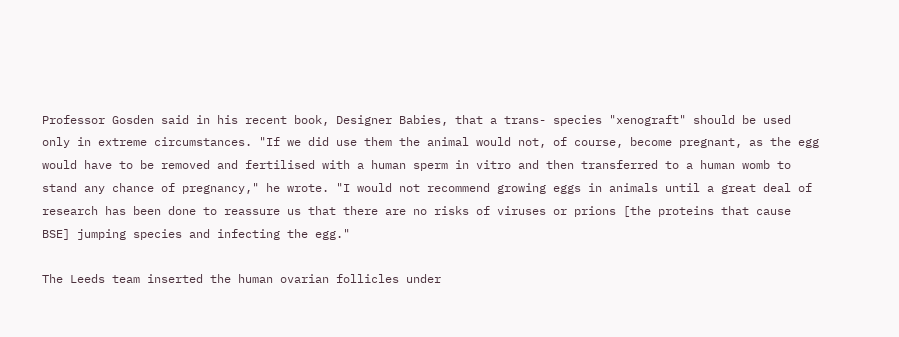Professor Gosden said in his recent book, Designer Babies, that a trans- species "xenograft" should be used only in extreme circumstances. "If we did use them the animal would not, of course, become pregnant, as the egg would have to be removed and fertilised with a human sperm in vitro and then transferred to a human womb to stand any chance of pregnancy," he wrote. "I would not recommend growing eggs in animals until a great deal of research has been done to reassure us that there are no risks of viruses or prions [the proteins that cause BSE] jumping species and infecting the egg."

The Leeds team inserted the human ovarian follicles under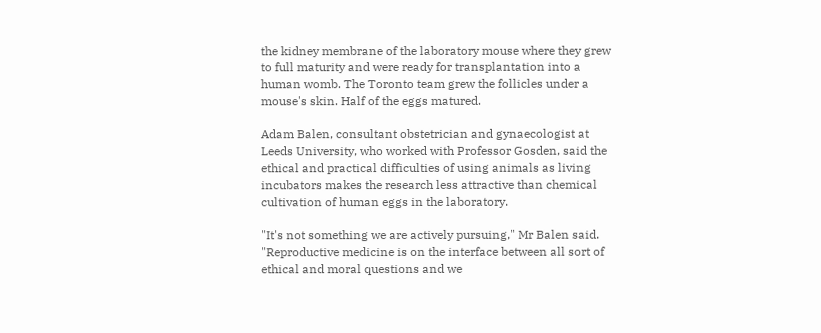the kidney membrane of the laboratory mouse where they grew to full maturity and were ready for transplantation into a human womb. The Toronto team grew the follicles under a mouse's skin. Half of the eggs matured.

Adam Balen, consultant obstetrician and gynaecologist at Leeds University, who worked with Professor Gosden, said the ethical and practical difficulties of using animals as living incubators makes the research less attractive than chemical cultivation of human eggs in the laboratory.

"It's not something we are actively pursuing," Mr Balen said. "Reproductive medicine is on the interface between all sort of ethical and moral questions and we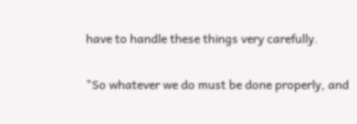have to handle these things very carefully.

"So whatever we do must be done properly, and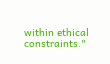within ethical constraints."